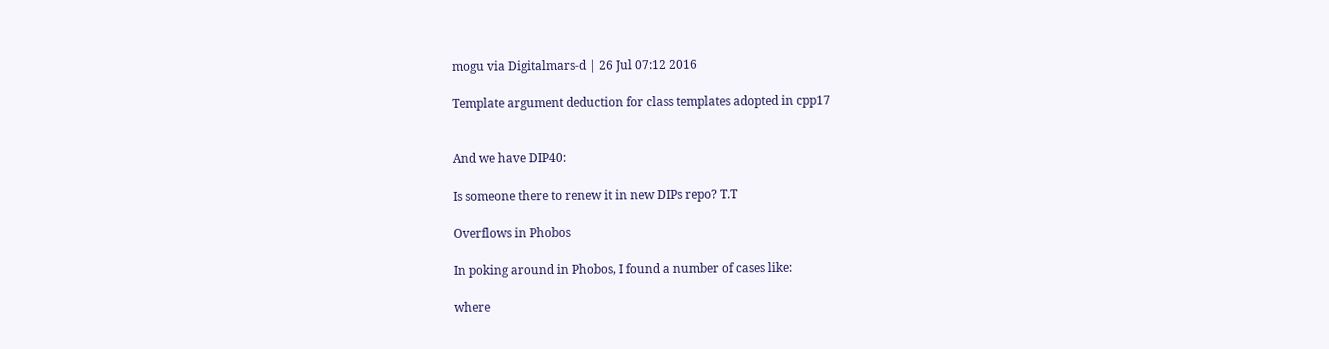mogu via Digitalmars-d | 26 Jul 07:12 2016

Template argument deduction for class templates adopted in cpp17


And we have DIP40:

Is someone there to renew it in new DIPs repo? T.T

Overflows in Phobos

In poking around in Phobos, I found a number of cases like:

where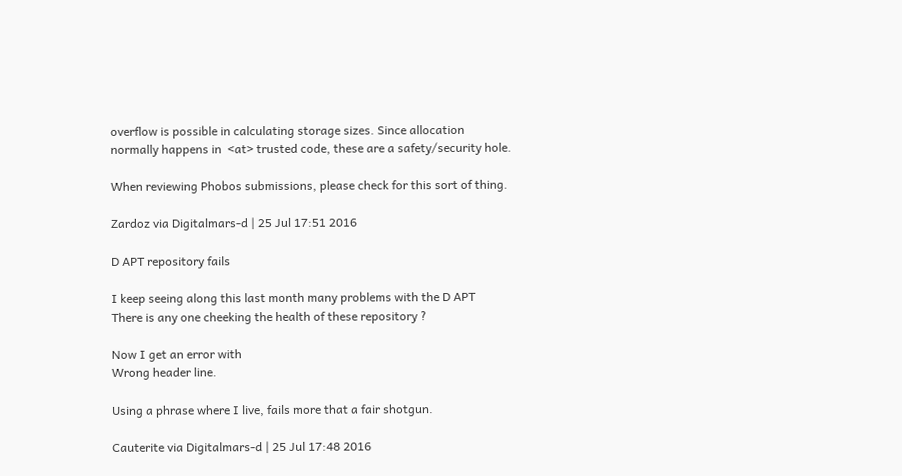overflow is possible in calculating storage sizes. Since allocation
normally happens in  <at> trusted code, these are a safety/security hole.

When reviewing Phobos submissions, please check for this sort of thing.

Zardoz via Digitalmars-d | 25 Jul 17:51 2016

D APT repository fails

I keep seeing along this last month many problems with the D APT
There is any one cheeking the health of these repository ?

Now I get an error with
Wrong header line.

Using a phrase where I live, fails more that a fair shotgun.

Cauterite via Digitalmars-d | 25 Jul 17:48 2016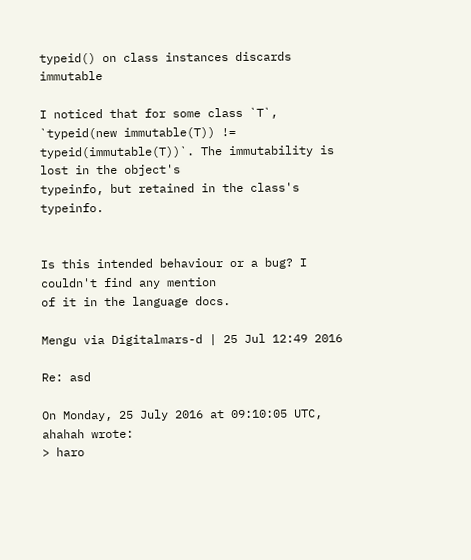typeid() on class instances discards immutable

I noticed that for some class `T`, `typeid(new immutable(T)) !=
typeid(immutable(T))`. The immutability is lost in the object's
typeinfo, but retained in the class's typeinfo.


Is this intended behaviour or a bug? I couldn't find any mention
of it in the language docs.

Mengu via Digitalmars-d | 25 Jul 12:49 2016

Re: asd

On Monday, 25 July 2016 at 09:10:05 UTC, ahahah wrote:
> haro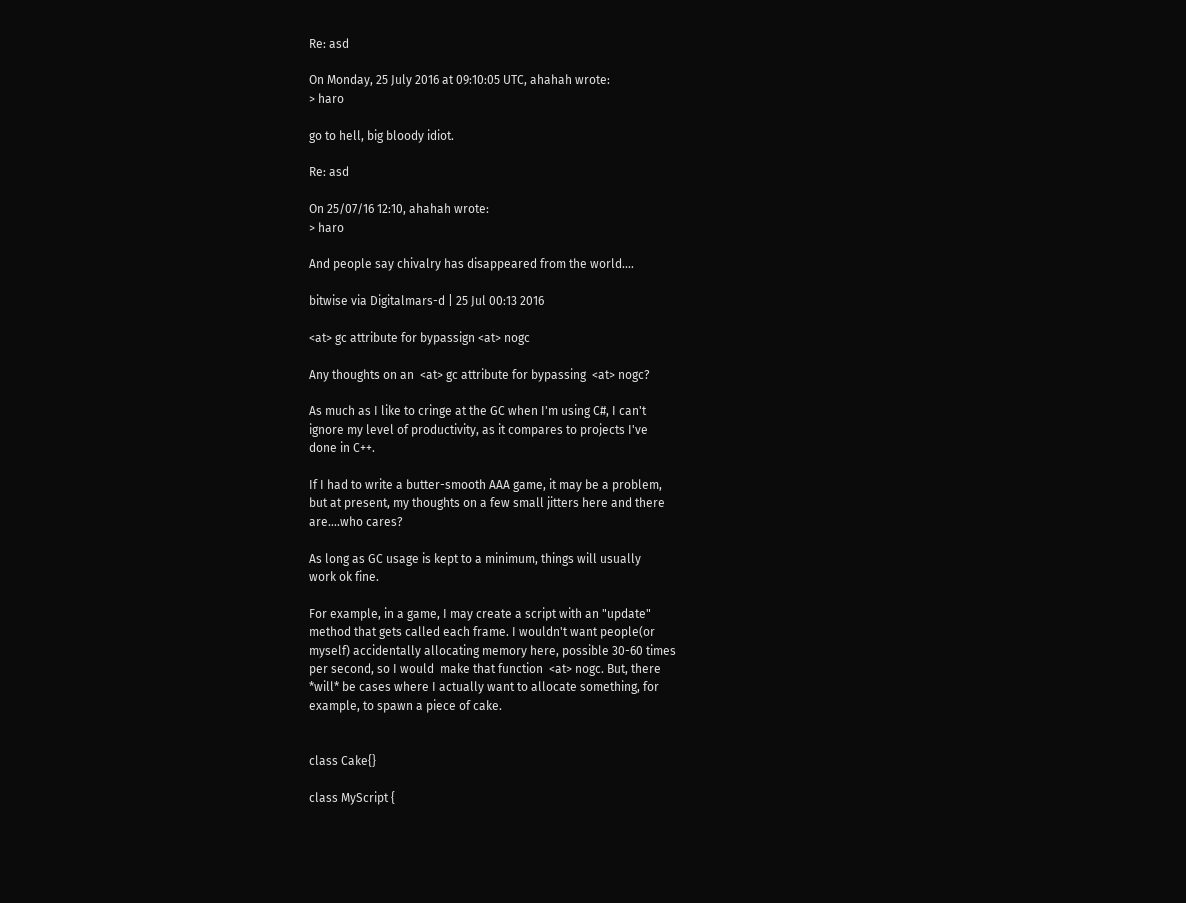Re: asd

On Monday, 25 July 2016 at 09:10:05 UTC, ahahah wrote:
> haro

go to hell, big bloody idiot.

Re: asd

On 25/07/16 12:10, ahahah wrote:
> haro

And people say chivalry has disappeared from the world....

bitwise via Digitalmars-d | 25 Jul 00:13 2016

<at> gc attribute for bypassign <at> nogc

Any thoughts on an  <at> gc attribute for bypassing  <at> nogc?

As much as I like to cringe at the GC when I'm using C#, I can't
ignore my level of productivity, as it compares to projects I've
done in C++.

If I had to write a butter-smooth AAA game, it may be a problem,
but at present, my thoughts on a few small jitters here and there
are....who cares?

As long as GC usage is kept to a minimum, things will usually
work ok fine.

For example, in a game, I may create a script with an "update"
method that gets called each frame. I wouldn't want people(or
myself) accidentally allocating memory here, possible 30-60 times
per second, so I would  make that function  <at> nogc. But, there
*will* be cases where I actually want to allocate something, for
example, to spawn a piece of cake.


class Cake{}

class MyScript {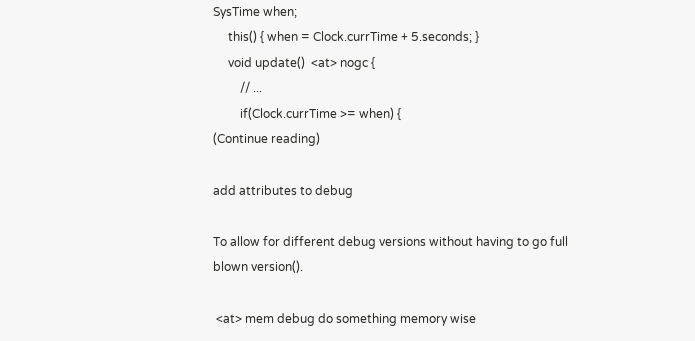SysTime when;
     this() { when = Clock.currTime + 5.seconds; }
     void update()  <at> nogc {
         // ...
         if(Clock.currTime >= when) {
(Continue reading)

add attributes to debug

To allow for different debug versions without having to go full
blown version().

 <at> mem debug do something memory wise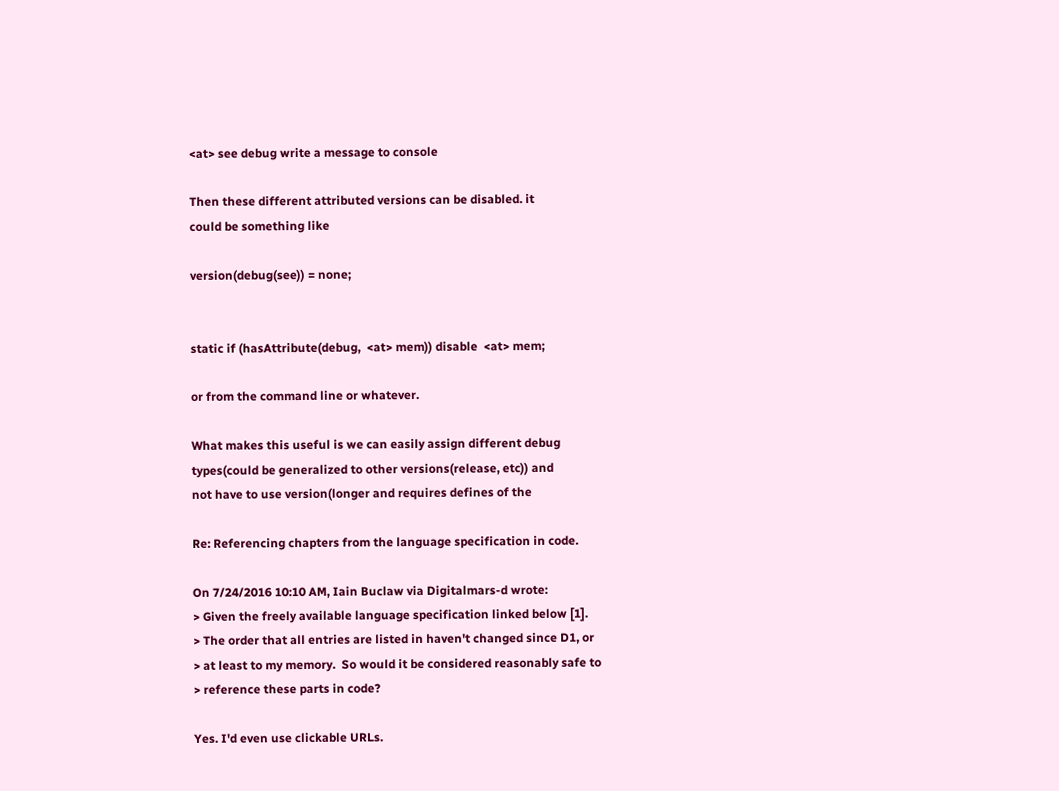<at> see debug write a message to console

Then these different attributed versions can be disabled. it
could be something like

version(debug(see)) = none;


static if (hasAttribute(debug,  <at> mem)) disable  <at> mem;

or from the command line or whatever.

What makes this useful is we can easily assign different debug
types(could be generalized to other versions(release, etc)) and
not have to use version(longer and requires defines of the

Re: Referencing chapters from the language specification in code.

On 7/24/2016 10:10 AM, Iain Buclaw via Digitalmars-d wrote:
> Given the freely available language specification linked below [1].
> The order that all entries are listed in haven't changed since D1, or
> at least to my memory.  So would it be considered reasonably safe to
> reference these parts in code?

Yes. I'd even use clickable URLs.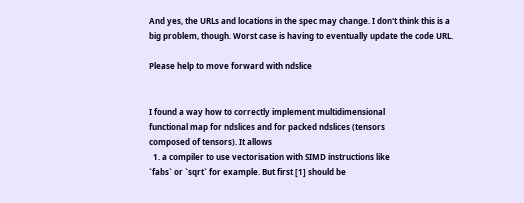And yes, the URLs and locations in the spec may change. I don't think this is a
big problem, though. Worst case is having to eventually update the code URL.

Please help to move forward with ndslice


I found a way how to correctly implement multidimensional
functional map for ndslices and for packed ndslices (tensors
composed of tensors). It allows
  1. a compiler to use vectorisation with SIMD instructions like
`fabs` or `sqrt` for example. But first [1] should be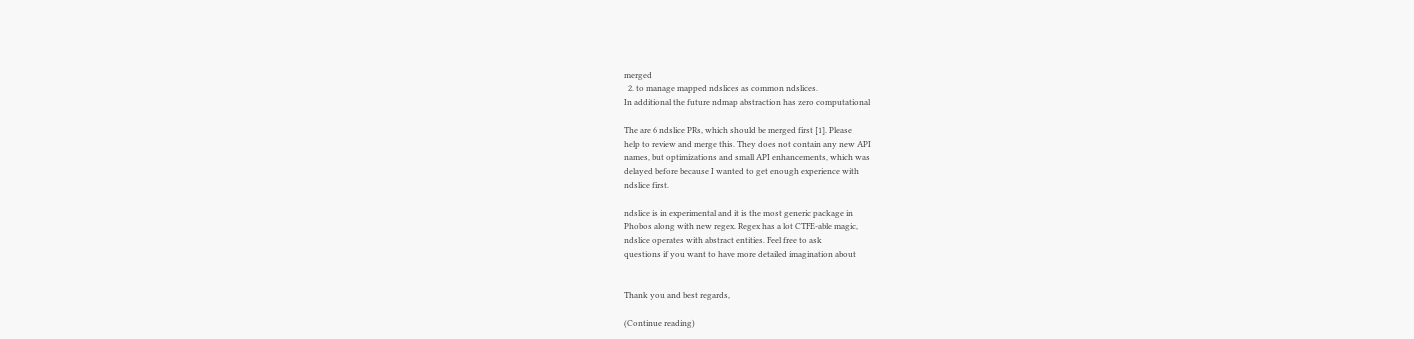merged
  2. to manage mapped ndslices as common ndslices.
In additional the future ndmap abstraction has zero computational

The are 6 ndslice PRs, which should be merged first [1]. Please
help to review and merge this. They does not contain any new API
names, but optimizations and small API enhancements, which was
delayed before because I wanted to get enough experience with
ndslice first.

ndslice is in experimental and it is the most generic package in
Phobos along with new regex. Regex has a lot CTFE-able magic,
ndslice operates with abstract entities. Feel free to ask
questions if you want to have more detailed imagination about


Thank you and best regards,

(Continue reading)